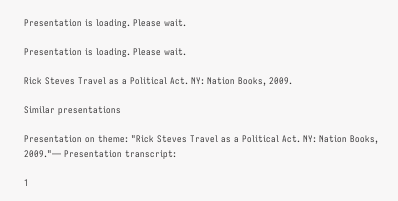Presentation is loading. Please wait.

Presentation is loading. Please wait.

Rick Steves Travel as a Political Act. NY: Nation Books, 2009.

Similar presentations

Presentation on theme: "Rick Steves Travel as a Political Act. NY: Nation Books, 2009."— Presentation transcript:

1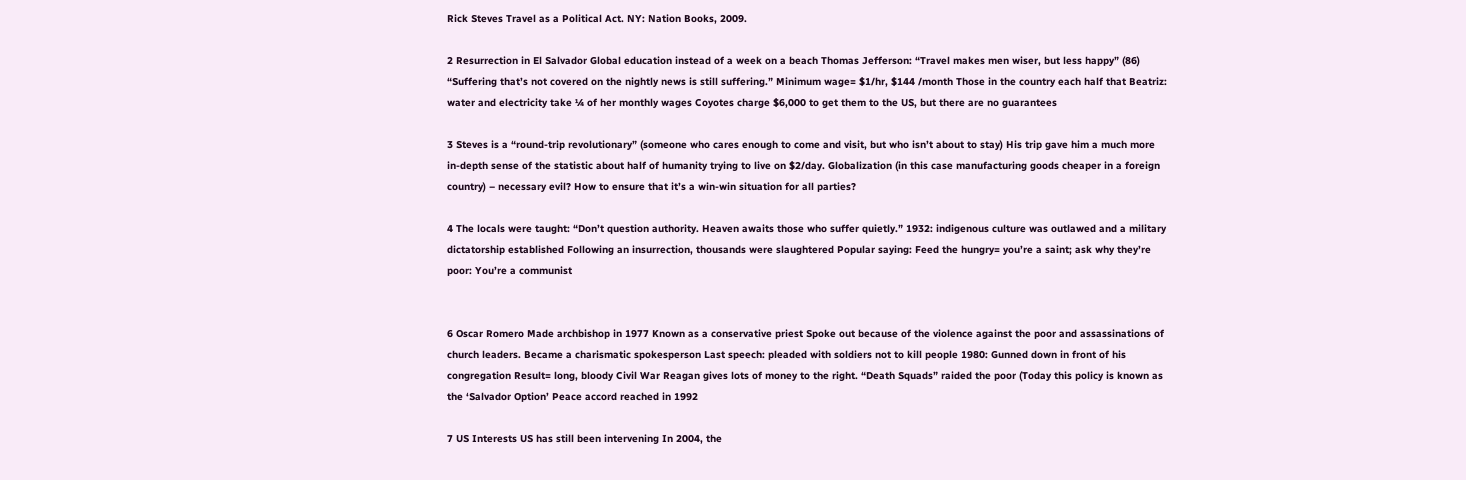Rick Steves Travel as a Political Act. NY: Nation Books, 2009.

2 Resurrection in El Salvador Global education instead of a week on a beach Thomas Jefferson: “Travel makes men wiser, but less happy” (86) “Suffering that’s not covered on the nightly news is still suffering.” Minimum wage= $1/hr, $144 /month Those in the country each half that Beatriz: water and electricity take ¼ of her monthly wages Coyotes charge $6,000 to get them to the US, but there are no guarantees

3 Steves is a “round-trip revolutionary” (someone who cares enough to come and visit, but who isn’t about to stay) His trip gave him a much more in-depth sense of the statistic about half of humanity trying to live on $2/day. Globalization (in this case manufacturing goods cheaper in a foreign country) – necessary evil? How to ensure that it’s a win-win situation for all parties?

4 The locals were taught: “Don’t question authority. Heaven awaits those who suffer quietly.” 1932: indigenous culture was outlawed and a military dictatorship established Following an insurrection, thousands were slaughtered Popular saying: Feed the hungry= you’re a saint; ask why they’re poor: You’re a communist


6 Oscar Romero Made archbishop in 1977 Known as a conservative priest Spoke out because of the violence against the poor and assassinations of church leaders. Became a charismatic spokesperson Last speech: pleaded with soldiers not to kill people 1980: Gunned down in front of his congregation Result= long, bloody Civil War Reagan gives lots of money to the right. “Death Squads” raided the poor (Today this policy is known as the ‘Salvador Option’ Peace accord reached in 1992

7 US Interests US has still been intervening In 2004, the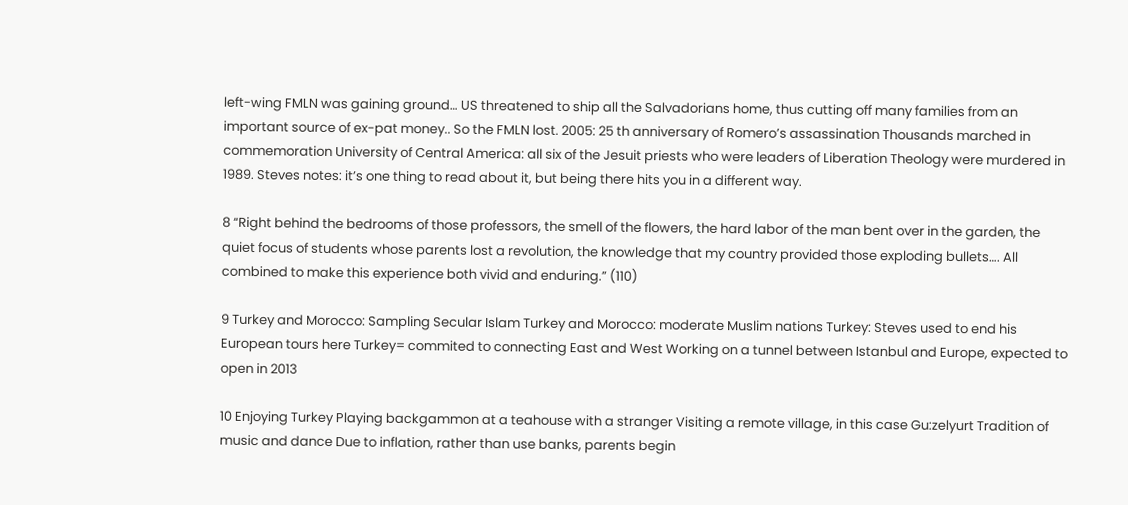left-wing FMLN was gaining ground… US threatened to ship all the Salvadorians home, thus cutting off many families from an important source of ex-pat money.. So the FMLN lost. 2005: 25 th anniversary of Romero’s assassination Thousands marched in commemoration University of Central America: all six of the Jesuit priests who were leaders of Liberation Theology were murdered in 1989. Steves notes: it’s one thing to read about it, but being there hits you in a different way.

8 “Right behind the bedrooms of those professors, the smell of the flowers, the hard labor of the man bent over in the garden, the quiet focus of students whose parents lost a revolution, the knowledge that my country provided those exploding bullets…. All combined to make this experience both vivid and enduring.” (110)

9 Turkey and Morocco: Sampling Secular Islam Turkey and Morocco: moderate Muslim nations Turkey: Steves used to end his European tours here Turkey= commited to connecting East and West Working on a tunnel between Istanbul and Europe, expected to open in 2013

10 Enjoying Turkey Playing backgammon at a teahouse with a stranger Visiting a remote village, in this case Gu:zelyurt Tradition of music and dance Due to inflation, rather than use banks, parents begin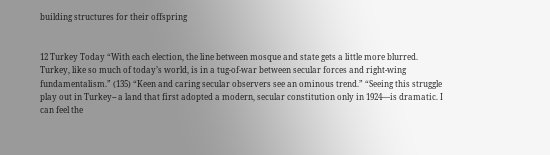building structures for their offspring


12 Turkey Today “With each election, the line between mosque and state gets a little more blurred. Turkey, like so much of today’s world, is in a tug-of-war between secular forces and right-wing fundamentalism.” (135) “Keen and caring secular observers see an ominous trend.” “Seeing this struggle play out in Turkey-- a land that first adopted a modern, secular constitution only in 1924—is dramatic. I can feel the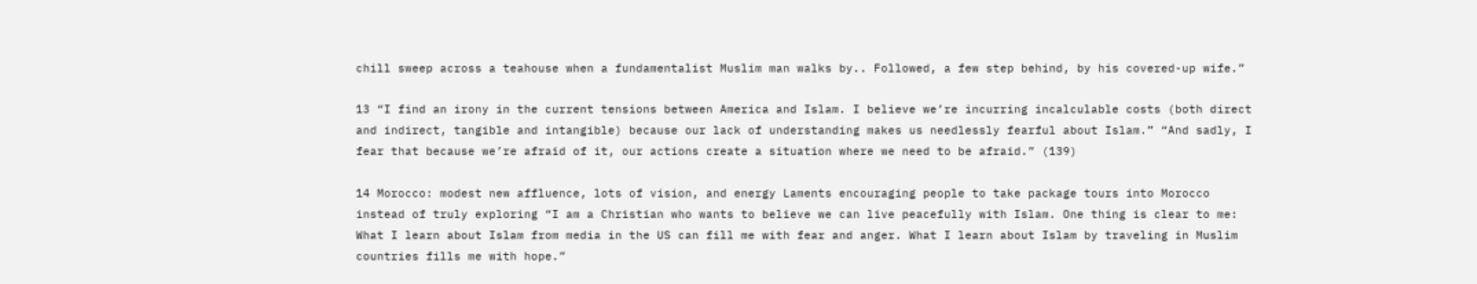chill sweep across a teahouse when a fundamentalist Muslim man walks by.. Followed, a few step behind, by his covered-up wife.”

13 “I find an irony in the current tensions between America and Islam. I believe we’re incurring incalculable costs (both direct and indirect, tangible and intangible) because our lack of understanding makes us needlessly fearful about Islam.” “And sadly, I fear that because we’re afraid of it, our actions create a situation where we need to be afraid.” (139)

14 Morocco: modest new affluence, lots of vision, and energy Laments encouraging people to take package tours into Morocco instead of truly exploring “I am a Christian who wants to believe we can live peacefully with Islam. One thing is clear to me: What I learn about Islam from media in the US can fill me with fear and anger. What I learn about Islam by traveling in Muslim countries fills me with hope.”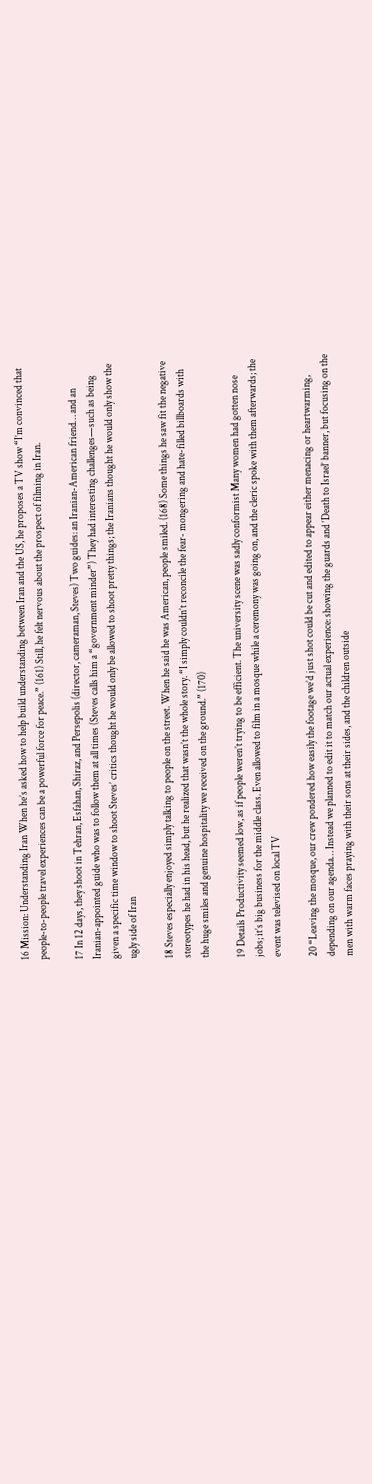16 Mission: Understanding Iran When he’s asked how to help build understanding between Iran and the US, he proposes a TV show “I’m convinced that people-to-people travel experiences can be a powerful force for peace.” (161) Still, he felt nervous about the prospect of filming in Iran.

17 In 12 days, they shoot in Tehran, Esfahan, Shiraz, and Persepolis (director, cameraman, Steves) Two guides: an Iranian-American friend… and an Iranian-appointed guide who was to follow them at all times (Steves calls him a “government minder”) They had interesting challenges—such as being given a specific time window to shoot Steves’ critics thought he would only be allowed to shoot pretty things; the Iranians thought he would only show the ugly side of Iran

18 Steves especially enjoyed simply talking to people on the street. When he said he was American, people smiled. (168) Some things he saw fit the negative stereotypes he had in his head, but he realized that wasn’t the whole story. “I simply couldn’t reconcile the fear- mongering and hate-filled billboards with the huge smiles and genuine hospitality we received on the ground.” (170)

19 Details Productivity seemed low, as if people weren’t trying to be efficient. The university scene was sadly conformist Many women had gotten nose jobs; it’s big business for the middle class. Even allowed to film in a mosque while a ceremony was going on, and the cleric spoke with them afterwards; the event was televised on local TV

20 “Leaving the mosque, our crew pondered how easily the footage we’d just shot could be cut and edited to appear either menacing or heartwarming, depending on our agenda… Instead we planned to edit it to match our actual experience: showing the guards and ‘Death to Israel’ banner, but focusing on the men with warm faces praying with their sons at their sides, and the children outside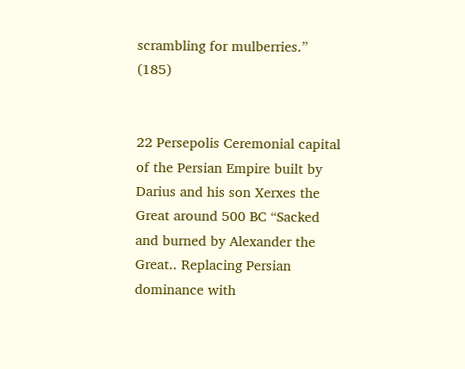scrambling for mulberries.” (185)


22 Persepolis Ceremonial capital of the Persian Empire built by Darius and his son Xerxes the Great around 500 BC “Sacked and burned by Alexander the Great.. Replacing Persian dominance with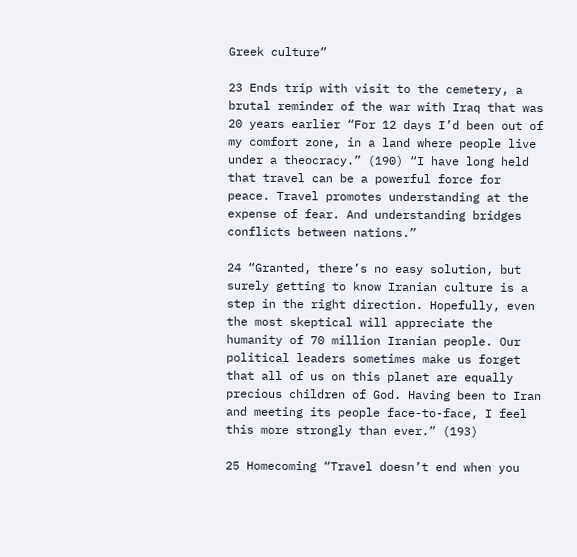Greek culture”

23 Ends trip with visit to the cemetery, a brutal reminder of the war with Iraq that was 20 years earlier “For 12 days I’d been out of my comfort zone, in a land where people live under a theocracy.” (190) “I have long held that travel can be a powerful force for peace. Travel promotes understanding at the expense of fear. And understanding bridges conflicts between nations.”

24 “Granted, there’s no easy solution, but surely getting to know Iranian culture is a step in the right direction. Hopefully, even the most skeptical will appreciate the humanity of 70 million Iranian people. Our political leaders sometimes make us forget that all of us on this planet are equally precious children of God. Having been to Iran and meeting its people face-to-face, I feel this more strongly than ever.” (193)

25 Homecoming “Travel doesn’t end when you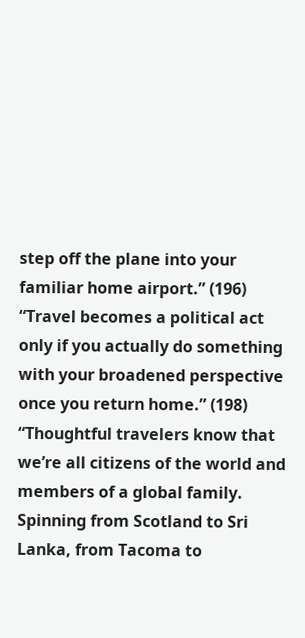step off the plane into your familiar home airport.” (196) “Travel becomes a political act only if you actually do something with your broadened perspective once you return home.” (198) “Thoughtful travelers know that we’re all citizens of the world and members of a global family. Spinning from Scotland to Sri Lanka, from Tacoma to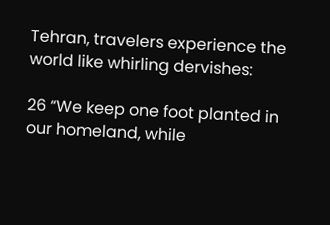Tehran, travelers experience the world like whirling dervishes:

26 “We keep one foot planted in our homeland, while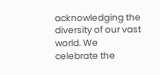acknowledging the diversity of our vast world. We celebrate the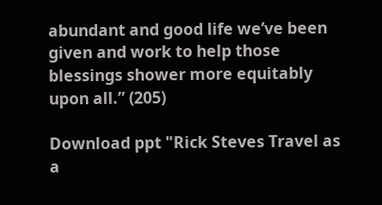abundant and good life we’ve been given and work to help those blessings shower more equitably upon all.” (205)

Download ppt "Rick Steves Travel as a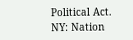Political Act. NY: Nation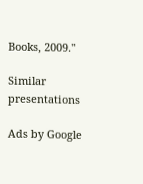Books, 2009."

Similar presentations

Ads by Google